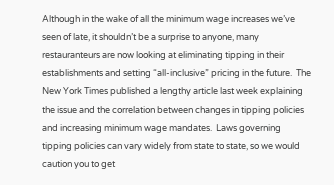Although in the wake of all the minimum wage increases we’ve seen of late, it shouldn’t be a surprise to anyone, many restauranteurs are now looking at eliminating tipping in their establishments and setting “all-inclusive” pricing in the future.  The New York Times published a lengthy article last week explaining the issue and the correlation between changes in tipping policies and increasing minimum wage mandates.  Laws governing tipping policies can vary widely from state to state, so we would caution you to get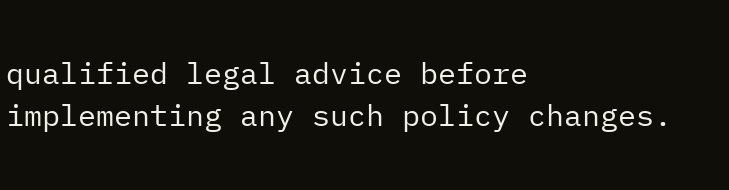qualified legal advice before implementing any such policy changes.